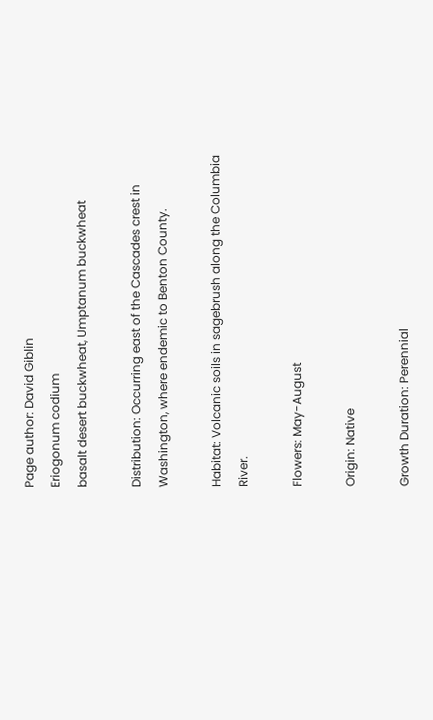Page author: David Giblin
Eriogonum codium
basalt desert buckwheat, Umptanum buckwheat

Distribution: Occurring east of the Cascades crest in Washington, where endemic to Benton County.

Habitat: Volcanic soils in sagebrush along the Columbia River.

Flowers: May-August

Origin: Native

Growth Duration: Perennial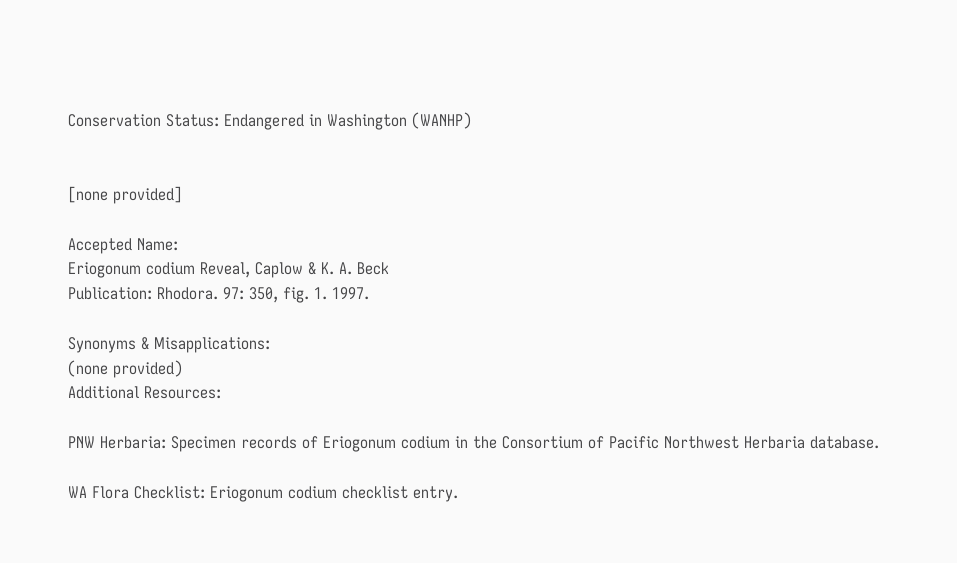Conservation Status: Endangered in Washington (WANHP)


[none provided]

Accepted Name:
Eriogonum codium Reveal, Caplow & K. A. Beck
Publication: Rhodora. 97: 350, fig. 1. 1997.

Synonyms & Misapplications:
(none provided)
Additional Resources:

PNW Herbaria: Specimen records of Eriogonum codium in the Consortium of Pacific Northwest Herbaria database.

WA Flora Checklist: Eriogonum codium checklist entry.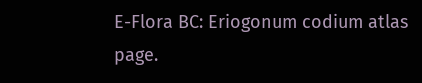E-Flora BC: Eriogonum codium atlas page.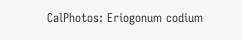CalPhotos: Eriogonum codium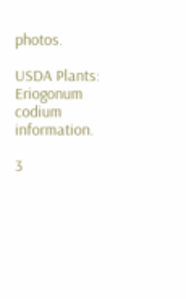photos.

USDA Plants: Eriogonum codium information.

3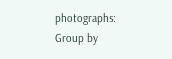photographs:
Group by